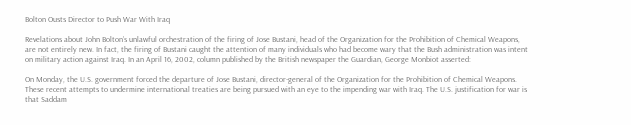Bolton Ousts Director to Push War With Iraq

Revelations about John Bolton’s unlawful orchestration of the firing of Jose Bustani, head of the Organization for the Prohibition of Chemical Weapons, are not entirely new. In fact, the firing of Bustani caught the attention of many individuals who had become wary that the Bush administration was intent on military action against Iraq. In an April 16, 2002, column published by the British newspaper the Guardian, George Monbiot asserted:

On Monday, the U.S. government forced the departure of Jose Bustani, director-general of the Organization for the Prohibition of Chemical Weapons. These recent attempts to undermine international treaties are being pursued with an eye to the impending war with Iraq. The U.S. justification for war is that Saddam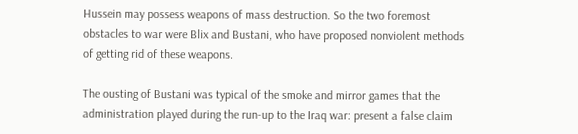Hussein may possess weapons of mass destruction. So the two foremost obstacles to war were Blix and Bustani, who have proposed nonviolent methods of getting rid of these weapons.

The ousting of Bustani was typical of the smoke and mirror games that the administration played during the run-up to the Iraq war: present a false claim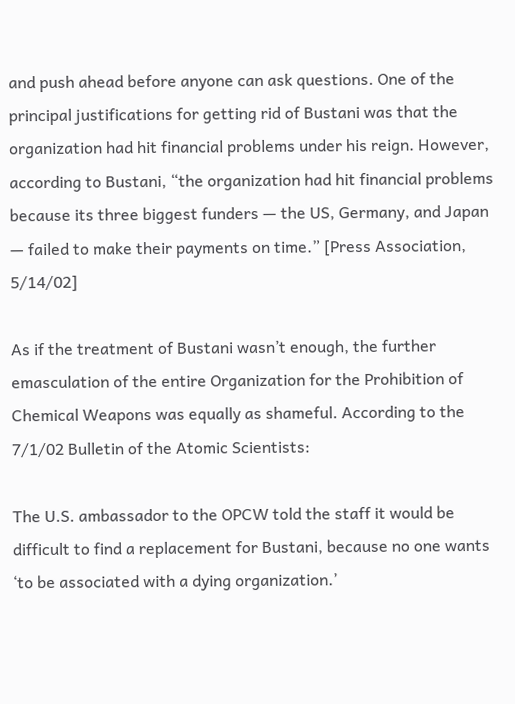and push ahead before anyone can ask questions. One of the principal justifications for getting rid of Bustani was that the organization had hit financial problems under his reign. However, according to Bustani, “the organization had hit financial problems because its three biggest funders — the US, Germany, and Japan — failed to make their payments on time.” [Press Association, 5/14/02]

As if the treatment of Bustani wasn’t enough, the further emasculation of the entire Organization for the Prohibition of Chemical Weapons was equally as shameful. According to the 7/1/02 Bulletin of the Atomic Scientists:

The U.S. ambassador to the OPCW told the staff it would be difficult to find a replacement for Bustani, because no one wants ‘to be associated with a dying organization.’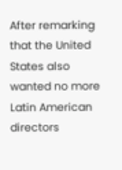After remarking that the United States also wanted no more Latin American directors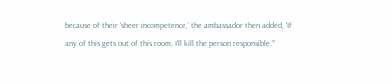because of their ‘sheer incompetence,’ the ambassador then added, ‘If any of this gets out of this room, I’ll kill the person responsible.‘”